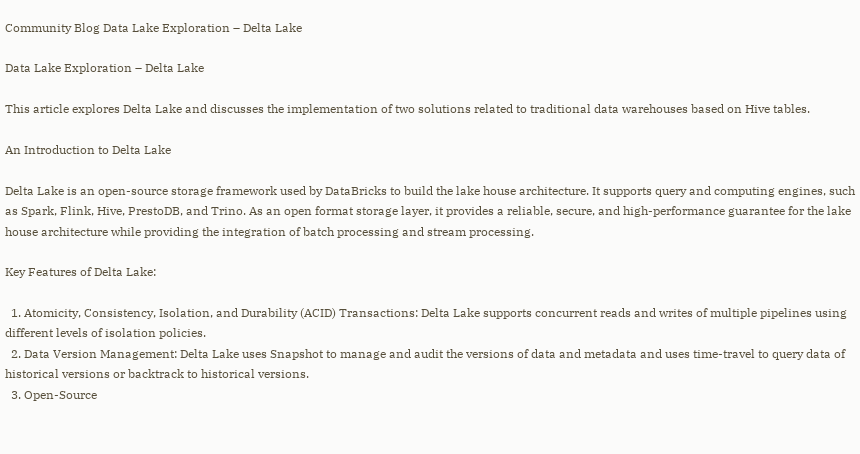Community Blog Data Lake Exploration – Delta Lake

Data Lake Exploration – Delta Lake

This article explores Delta Lake and discusses the implementation of two solutions related to traditional data warehouses based on Hive tables.

An Introduction to Delta Lake

Delta Lake is an open-source storage framework used by DataBricks to build the lake house architecture. It supports query and computing engines, such as Spark, Flink, Hive, PrestoDB, and Trino. As an open format storage layer, it provides a reliable, secure, and high-performance guarantee for the lake house architecture while providing the integration of batch processing and stream processing.

Key Features of Delta Lake:

  1. Atomicity, Consistency, Isolation, and Durability (ACID) Transactions: Delta Lake supports concurrent reads and writes of multiple pipelines using different levels of isolation policies.
  2. Data Version Management: Delta Lake uses Snapshot to manage and audit the versions of data and metadata and uses time-travel to query data of historical versions or backtrack to historical versions.
  3. Open-Source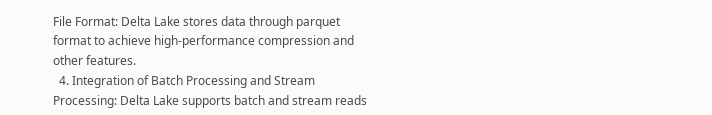File Format: Delta Lake stores data through parquet format to achieve high-performance compression and other features.
  4. Integration of Batch Processing and Stream Processing: Delta Lake supports batch and stream reads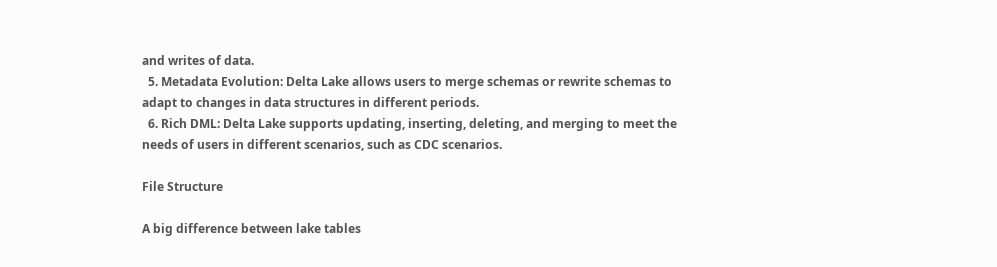and writes of data.
  5. Metadata Evolution: Delta Lake allows users to merge schemas or rewrite schemas to adapt to changes in data structures in different periods.
  6. Rich DML: Delta Lake supports updating, inserting, deleting, and merging to meet the needs of users in different scenarios, such as CDC scenarios.

File Structure

A big difference between lake tables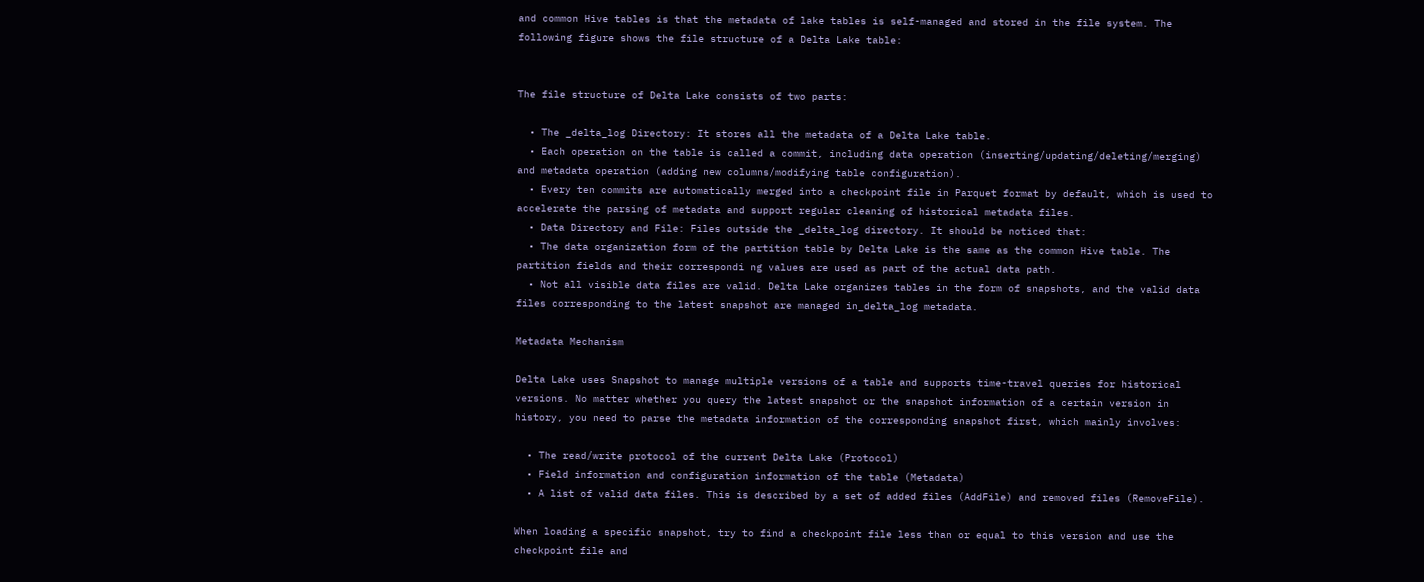and common Hive tables is that the metadata of lake tables is self-managed and stored in the file system. The following figure shows the file structure of a Delta Lake table:


The file structure of Delta Lake consists of two parts:

  • The _delta_log Directory: It stores all the metadata of a Delta Lake table.
  • Each operation on the table is called a commit, including data operation (inserting/updating/deleting/merging) and metadata operation (adding new columns/modifying table configuration).
  • Every ten commits are automatically merged into a checkpoint file in Parquet format by default, which is used to accelerate the parsing of metadata and support regular cleaning of historical metadata files.
  • Data Directory and File: Files outside the _delta_log directory. It should be noticed that:
  • The data organization form of the partition table by Delta Lake is the same as the common Hive table. The partition fields and their correspondi ng values are used as part of the actual data path.
  • Not all visible data files are valid. Delta Lake organizes tables in the form of snapshots, and the valid data files corresponding to the latest snapshot are managed in_delta_log metadata.

Metadata Mechanism

Delta Lake uses Snapshot to manage multiple versions of a table and supports time-travel queries for historical versions. No matter whether you query the latest snapshot or the snapshot information of a certain version in history, you need to parse the metadata information of the corresponding snapshot first, which mainly involves:

  • The read/write protocol of the current Delta Lake (Protocol)
  • Field information and configuration information of the table (Metadata)
  • A list of valid data files. This is described by a set of added files (AddFile) and removed files (RemoveFile).

When loading a specific snapshot, try to find a checkpoint file less than or equal to this version and use the checkpoint file and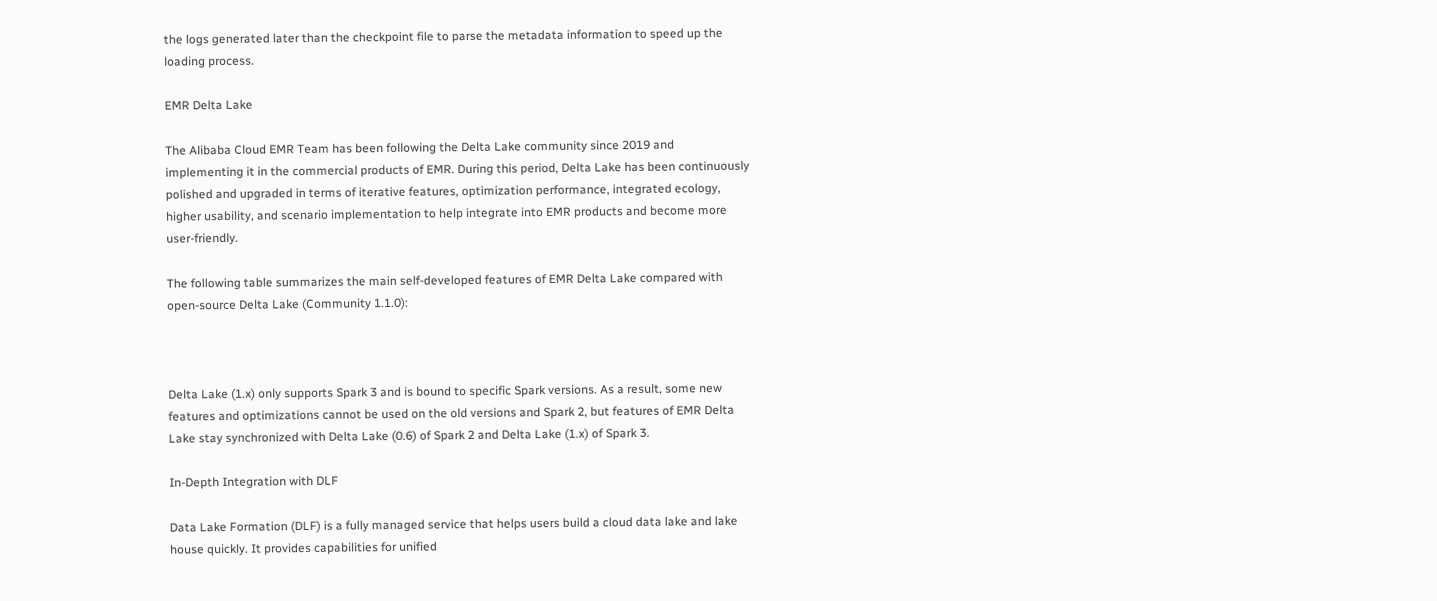the logs generated later than the checkpoint file to parse the metadata information to speed up the loading process.

EMR Delta Lake

The Alibaba Cloud EMR Team has been following the Delta Lake community since 2019 and implementing it in the commercial products of EMR. During this period, Delta Lake has been continuously polished and upgraded in terms of iterative features, optimization performance, integrated ecology, higher usability, and scenario implementation to help integrate into EMR products and become more user-friendly.

The following table summarizes the main self-developed features of EMR Delta Lake compared with open-source Delta Lake (Community 1.1.0):



Delta Lake (1.x) only supports Spark 3 and is bound to specific Spark versions. As a result, some new features and optimizations cannot be used on the old versions and Spark 2, but features of EMR Delta Lake stay synchronized with Delta Lake (0.6) of Spark 2 and Delta Lake (1.x) of Spark 3.

In-Depth Integration with DLF

Data Lake Formation (DLF) is a fully managed service that helps users build a cloud data lake and lake house quickly. It provides capabilities for unified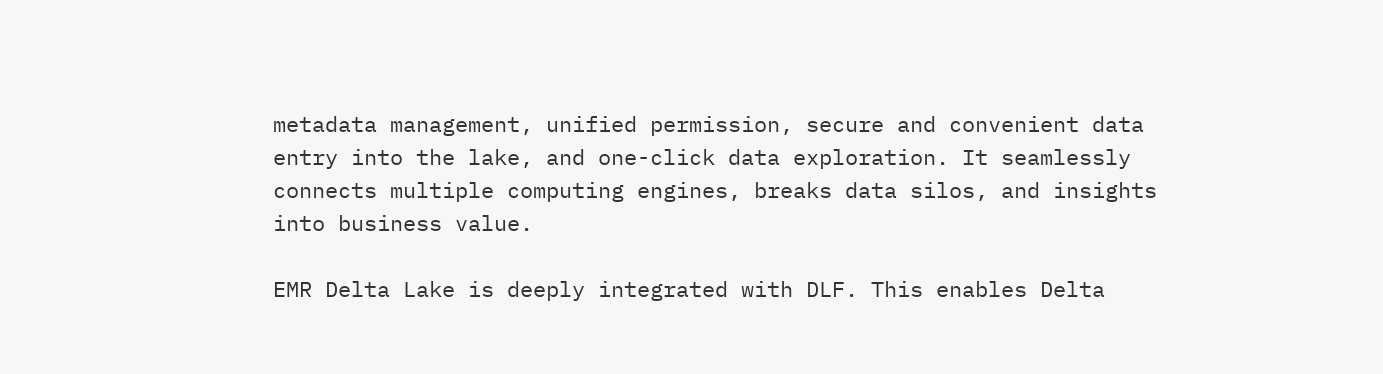metadata management, unified permission, secure and convenient data entry into the lake, and one-click data exploration. It seamlessly connects multiple computing engines, breaks data silos, and insights into business value.

EMR Delta Lake is deeply integrated with DLF. This enables Delta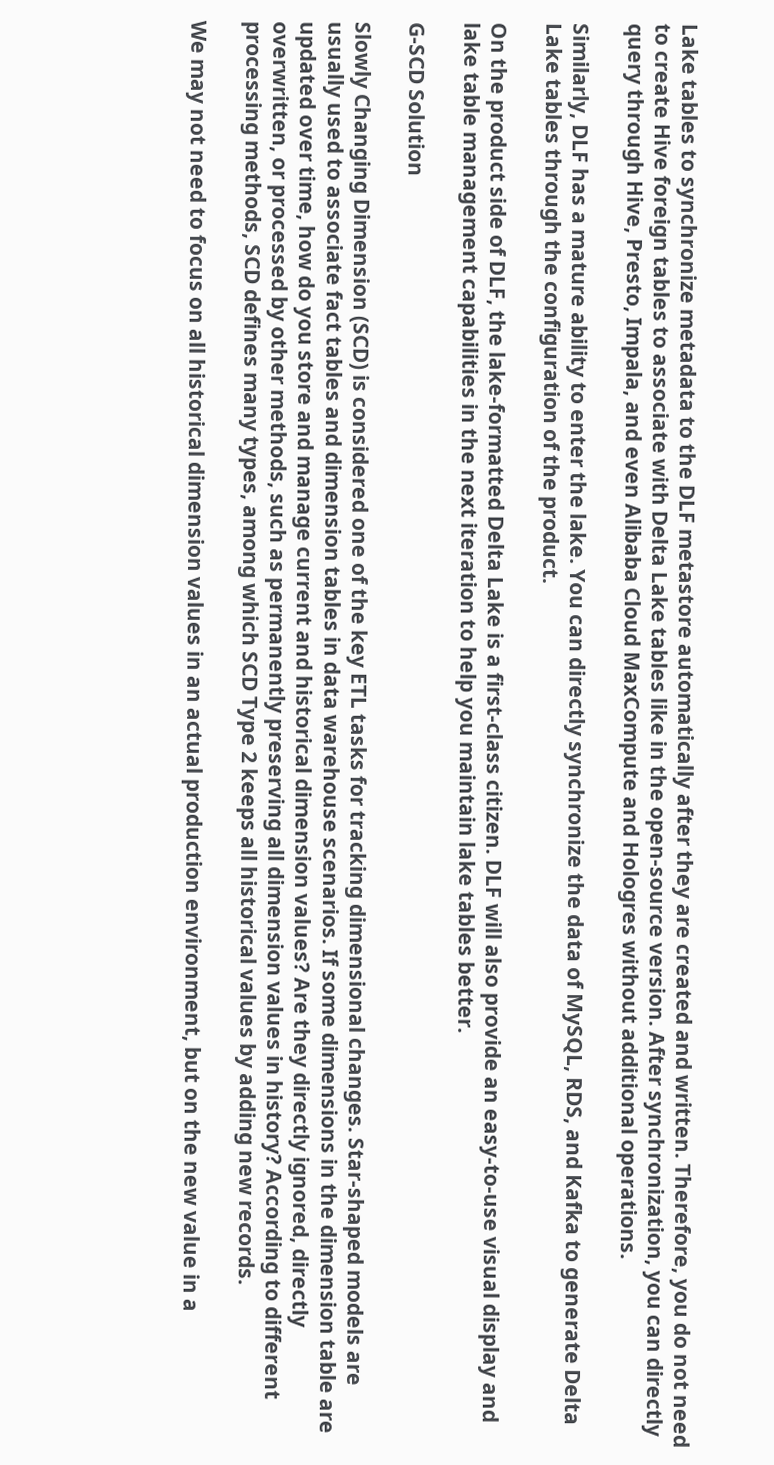Lake tables to synchronize metadata to the DLF metastore automatically after they are created and written. Therefore, you do not need to create Hive foreign tables to associate with Delta Lake tables like in the open-source version. After synchronization, you can directly query through Hive, Presto, Impala, and even Alibaba Cloud MaxCompute and Hologres without additional operations.

Similarly, DLF has a mature ability to enter the lake. You can directly synchronize the data of MySQL, RDS, and Kafka to generate Delta Lake tables through the configuration of the product.

On the product side of DLF, the lake-formatted Delta Lake is a first-class citizen. DLF will also provide an easy-to-use visual display and lake table management capabilities in the next iteration to help you maintain lake tables better.

G-SCD Solution

Slowly Changing Dimension (SCD) is considered one of the key ETL tasks for tracking dimensional changes. Star-shaped models are usually used to associate fact tables and dimension tables in data warehouse scenarios. If some dimensions in the dimension table are updated over time, how do you store and manage current and historical dimension values? Are they directly ignored, directly overwritten, or processed by other methods, such as permanently preserving all dimension values in history? According to different processing methods, SCD defines many types, among which SCD Type 2 keeps all historical values by adding new records.

We may not need to focus on all historical dimension values in an actual production environment, but on the new value in a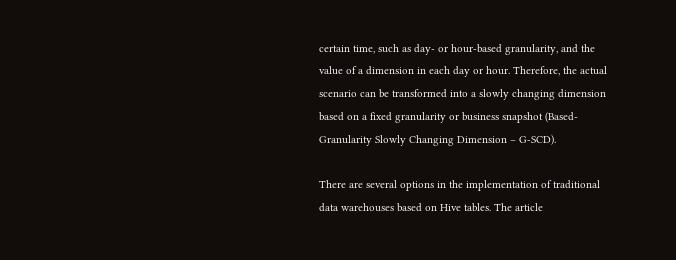certain time, such as day- or hour-based granularity, and the value of a dimension in each day or hour. Therefore, the actual scenario can be transformed into a slowly changing dimension based on a fixed granularity or business snapshot (Based-Granularity Slowly Changing Dimension – G-SCD).

There are several options in the implementation of traditional data warehouses based on Hive tables. The article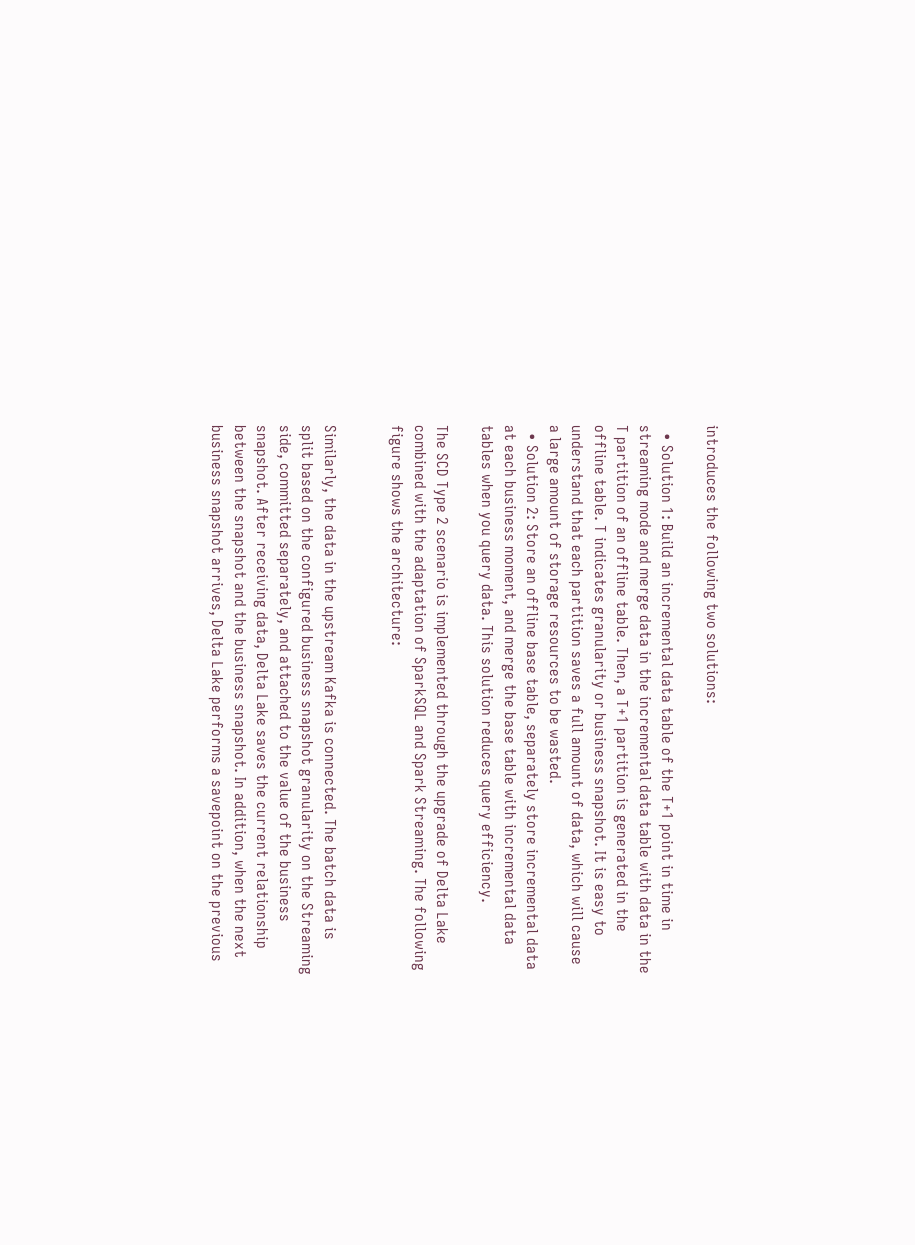introduces the following two solutions:

  • Solution 1: Build an incremental data table of the T+1 point in time in streaming mode and merge data in the incremental data table with data in the T partition of an offline table. Then, a T+1 partition is generated in the offline table. T indicates granularity or business snapshot. It is easy to understand that each partition saves a full amount of data, which will cause a large amount of storage resources to be wasted.
  • Solution 2: Store an offline base table, separately store incremental data at each business moment, and merge the base table with incremental data tables when you query data. This solution reduces query efficiency.

The SCD Type 2 scenario is implemented through the upgrade of Delta Lake combined with the adaptation of SparkSQL and Spark Streaming. The following figure shows the architecture:


Similarly, the data in the upstream Kafka is connected. The batch data is split based on the configured business snapshot granularity on the Streaming side, committed separately, and attached to the value of the business snapshot. After receiving data, Delta Lake saves the current relationship between the snapshot and the business snapshot. In addition, when the next business snapshot arrives, Delta Lake performs a savepoint on the previous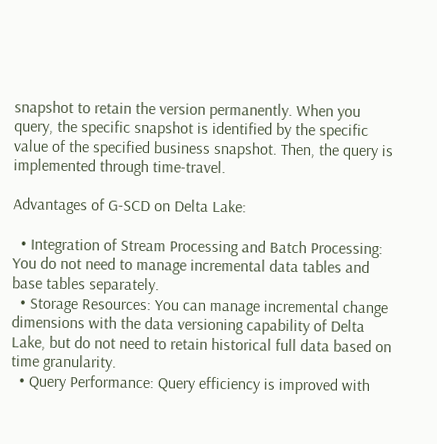snapshot to retain the version permanently. When you query, the specific snapshot is identified by the specific value of the specified business snapshot. Then, the query is implemented through time-travel.

Advantages of G-SCD on Delta Lake:

  • Integration of Stream Processing and Batch Processing: You do not need to manage incremental data tables and base tables separately.
  • Storage Resources: You can manage incremental change dimensions with the data versioning capability of Delta Lake, but do not need to retain historical full data based on time granularity.
  • Query Performance: Query efficiency is improved with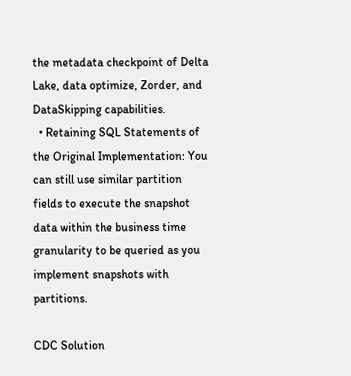the metadata checkpoint of Delta Lake, data optimize, Zorder, and DataSkipping capabilities.
  • Retaining SQL Statements of the Original Implementation: You can still use similar partition fields to execute the snapshot data within the business time granularity to be queried as you implement snapshots with partitions.

CDC Solution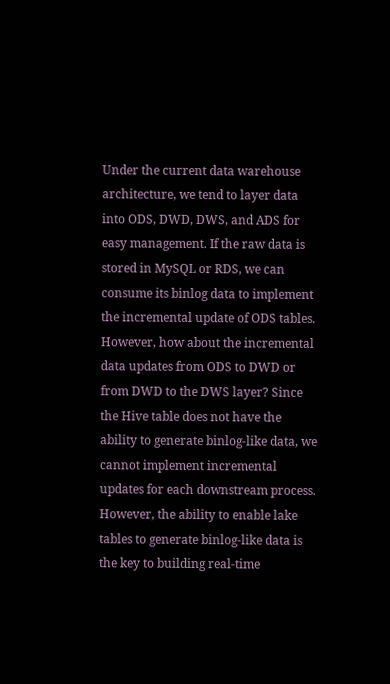Under the current data warehouse architecture, we tend to layer data into ODS, DWD, DWS, and ADS for easy management. If the raw data is stored in MySQL or RDS, we can consume its binlog data to implement the incremental update of ODS tables. However, how about the incremental data updates from ODS to DWD or from DWD to the DWS layer? Since the Hive table does not have the ability to generate binlog-like data, we cannot implement incremental updates for each downstream process. However, the ability to enable lake tables to generate binlog-like data is the key to building real-time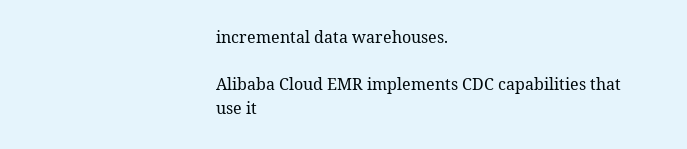incremental data warehouses.

Alibaba Cloud EMR implements CDC capabilities that use it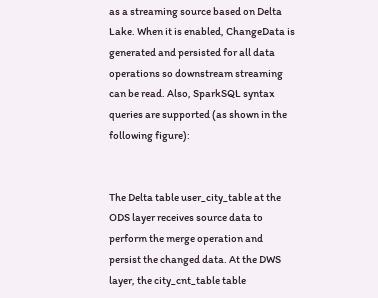as a streaming source based on Delta Lake. When it is enabled, ChangeData is generated and persisted for all data operations so downstream streaming can be read. Also, SparkSQL syntax queries are supported (as shown in the following figure):


The Delta table user_city_table at the ODS layer receives source data to perform the merge operation and persist the changed data. At the DWS layer, the city_cnt_table table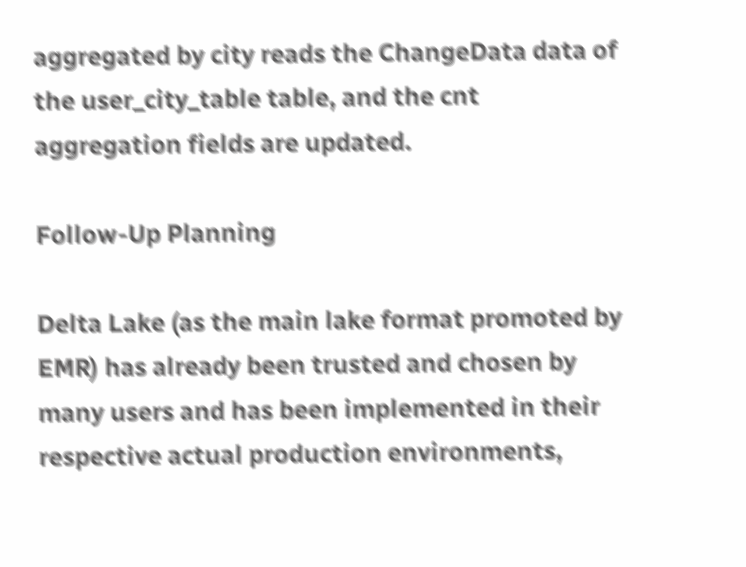aggregated by city reads the ChangeData data of the user_city_table table, and the cnt aggregation fields are updated.

Follow-Up Planning

Delta Lake (as the main lake format promoted by EMR) has already been trusted and chosen by many users and has been implemented in their respective actual production environments,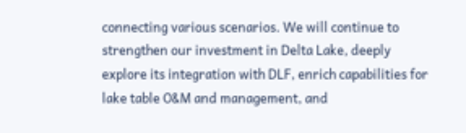connecting various scenarios. We will continue to strengthen our investment in Delta Lake, deeply explore its integration with DLF, enrich capabilities for lake table O&M and management, and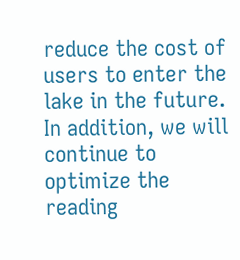reduce the cost of users to enter the lake in the future. In addition, we will continue to optimize the reading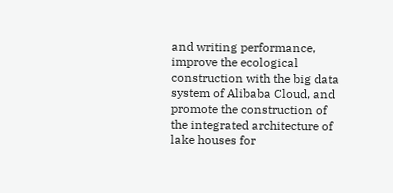and writing performance, improve the ecological construction with the big data system of Alibaba Cloud, and promote the construction of the integrated architecture of lake houses for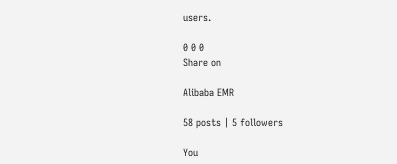users.

0 0 0
Share on

Alibaba EMR

58 posts | 5 followers

You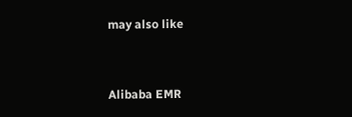may also like


Alibaba EMR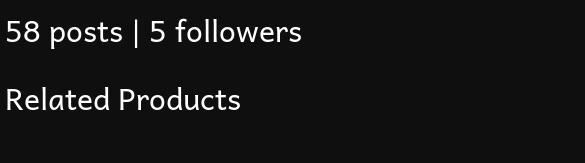58 posts | 5 followers

Related Products